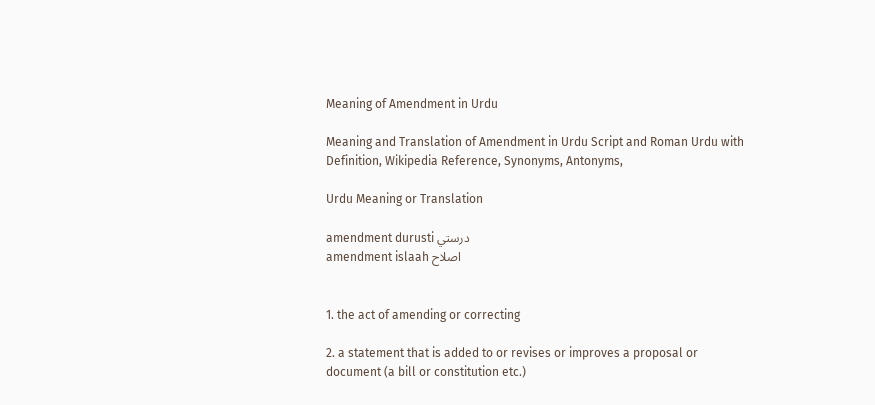Meaning of Amendment in Urdu

Meaning and Translation of Amendment in Urdu Script and Roman Urdu with Definition, Wikipedia Reference, Synonyms, Antonyms,

Urdu Meaning or Translation

amendment durusti درستي
amendment islaah اصلاح


1. the act of amending or correcting

2. a statement that is added to or revises or improves a proposal or document (a bill or constitution etc.)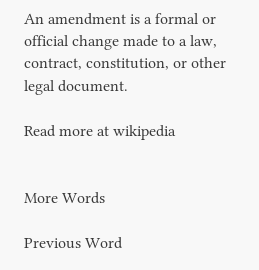An amendment is a formal or official change made to a law, contract, constitution, or other legal document.

Read more at wikipedia


More Words

Previous Word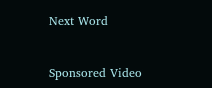Next Word


Sponsored Video